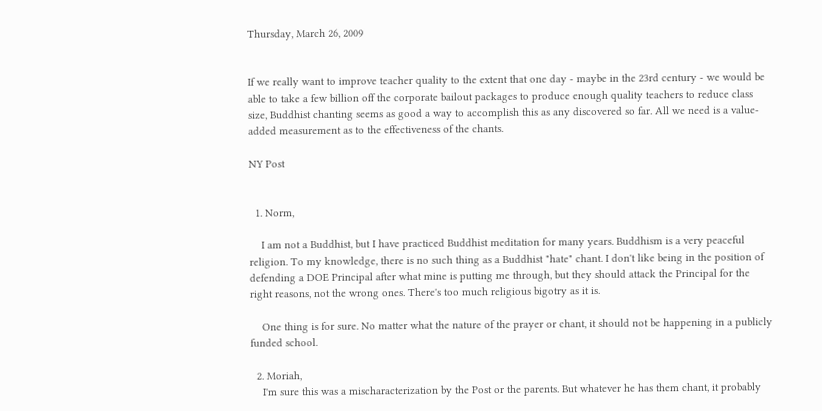Thursday, March 26, 2009


If we really want to improve teacher quality to the extent that one day - maybe in the 23rd century - we would be able to take a few billion off the corporate bailout packages to produce enough quality teachers to reduce class size, Buddhist chanting seems as good a way to accomplish this as any discovered so far. All we need is a value-added measurement as to the effectiveness of the chants.

NY Post


  1. Norm,

    I am not a Buddhist, but I have practiced Buddhist meditation for many years. Buddhism is a very peaceful religion. To my knowledge, there is no such thing as a Buddhist "hate" chant. I don't like being in the position of defending a DOE Principal after what mine is putting me through, but they should attack the Principal for the right reasons, not the wrong ones. There's too much religious bigotry as it is.

    One thing is for sure. No matter what the nature of the prayer or chant, it should not be happening in a publicly funded school.

  2. Moriah,
    I'm sure this was a mischaracterization by the Post or the parents. But whatever he has them chant, it probably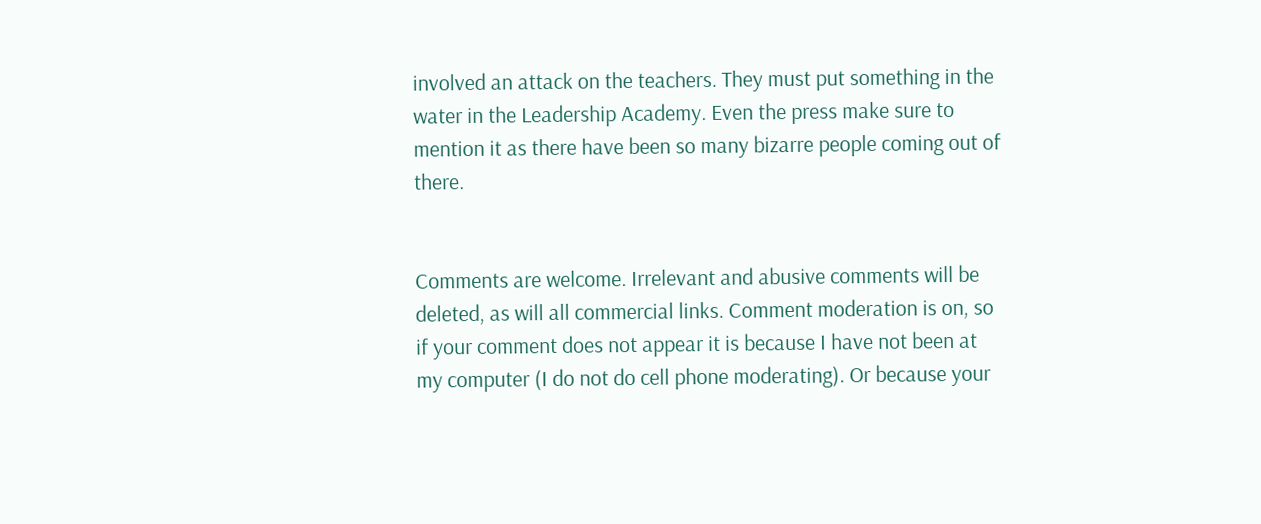involved an attack on the teachers. They must put something in the water in the Leadership Academy. Even the press make sure to mention it as there have been so many bizarre people coming out of there.


Comments are welcome. Irrelevant and abusive comments will be deleted, as will all commercial links. Comment moderation is on, so if your comment does not appear it is because I have not been at my computer (I do not do cell phone moderating). Or because your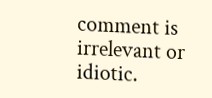comment is irrelevant or idiotic.